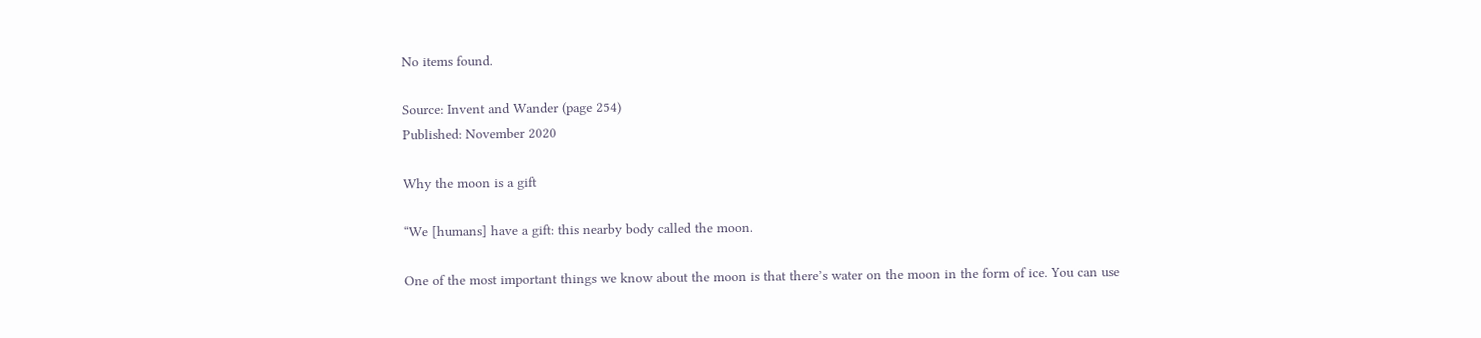No items found.

Source: Invent and Wander (page 254)
Published: November 2020

Why the moon is a gift

“We [humans] have a gift: this nearby body called the moon.

One of the most important things we know about the moon is that there’s water on the moon in the form of ice. You can use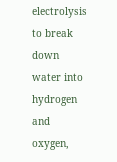electrolysis to break down water into hydrogen and oxygen,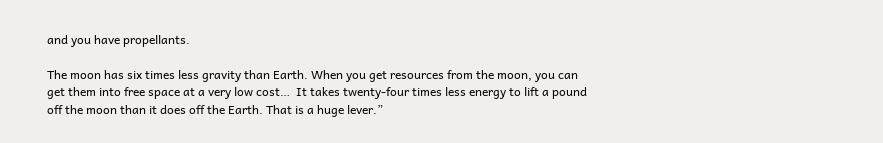and you have propellants.

The moon has six times less gravity than Earth. When you get resources from the moon, you can get them into free space at a very low cost…  It takes twenty-four times less energy to lift a pound off the moon than it does off the Earth. That is a huge lever.”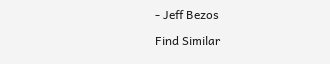- Jeff Bezos

Find Similar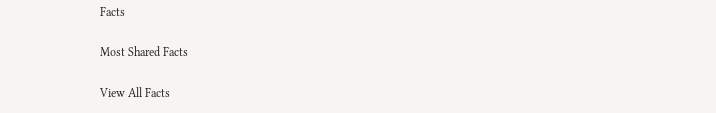Facts

Most Shared Facts

View All Facts